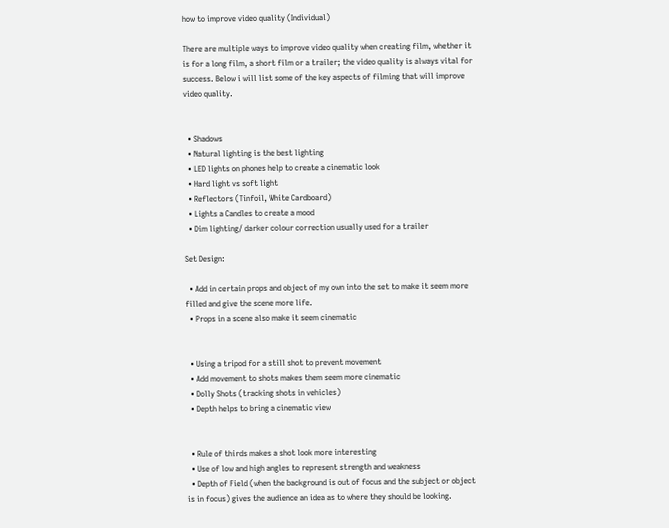how to improve video quality (Individual)

There are multiple ways to improve video quality when creating film, whether it is for a long film, a short film or a trailer; the video quality is always vital for success. Below i will list some of the key aspects of filming that will improve video quality.


  • Shadows
  • Natural lighting is the best lighting
  • LED lights on phones help to create a cinematic look
  • Hard light vs soft light
  • Reflectors (Tinfoil, White Cardboard)
  • Lights a Candles to create a mood
  • Dim lighting/ darker colour correction usually used for a trailer

Set Design:

  • Add in certain props and object of my own into the set to make it seem more filled and give the scene more life.
  • Props in a scene also make it seem cinematic


  • Using a tripod for a still shot to prevent movement
  • Add movement to shots makes them seem more cinematic
  • Dolly Shots (tracking shots in vehicles)
  • Depth helps to bring a cinematic view


  • Rule of thirds makes a shot look more interesting
  • Use of low and high angles to represent strength and weakness
  • Depth of Field (when the background is out of focus and the subject or object is in focus) gives the audience an idea as to where they should be looking.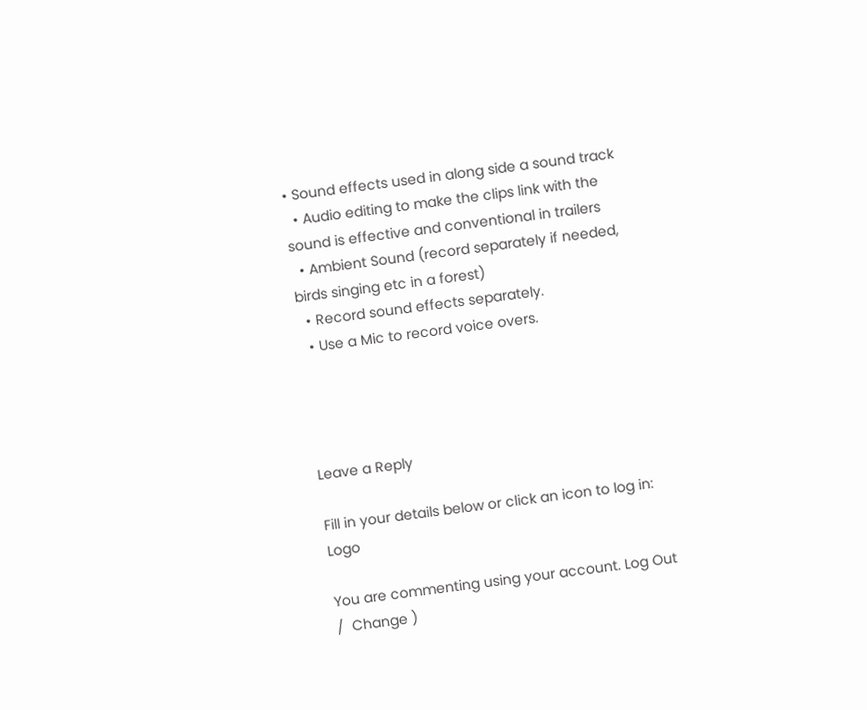• Sound effects used in along side a sound track
  • Audio editing to make the clips link with the sound is effective and conventional in trailers
  • Ambient Sound (record separately if needed, birds singing etc in a forest)
  • Record sound effects separately.
  • Use a Mic to record voice overs.




Leave a Reply

Fill in your details below or click an icon to log in: Logo

You are commenting using your account. Log Out /  Change )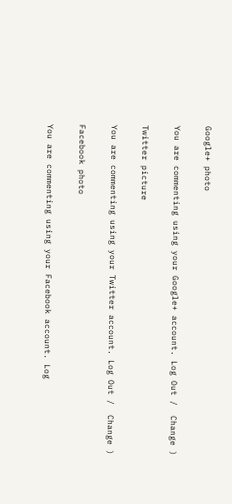Google+ photo

You are commenting using your Google+ account. Log Out /  Change )

Twitter picture

You are commenting using your Twitter account. Log Out /  Change )

Facebook photo

You are commenting using your Facebook account. Log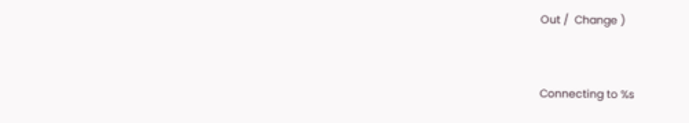Out /  Change )


Connecting to %s